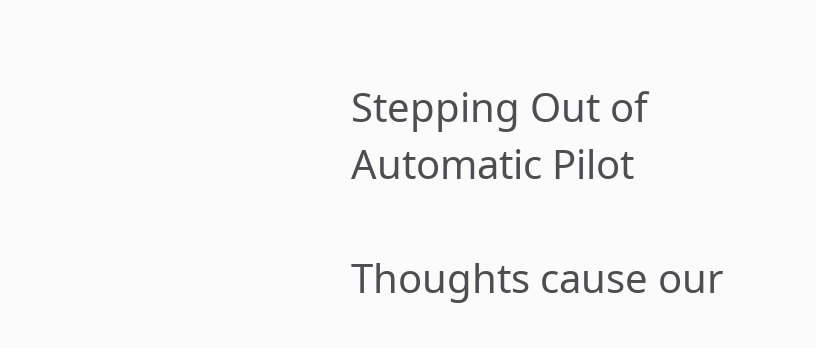Stepping Out of Automatic Pilot

Thoughts cause our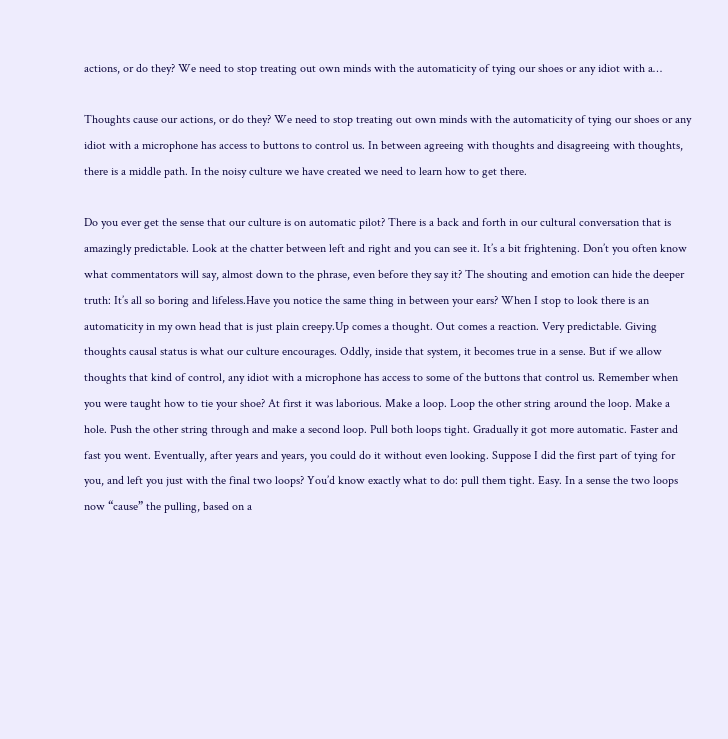actions, or do they? We need to stop treating out own minds with the automaticity of tying our shoes or any idiot with a…

Thoughts cause our actions, or do they? We need to stop treating out own minds with the automaticity of tying our shoes or any idiot with a microphone has access to buttons to control us. In between agreeing with thoughts and disagreeing with thoughts, there is a middle path. In the noisy culture we have created we need to learn how to get there.

Do you ever get the sense that our culture is on automatic pilot? There is a back and forth in our cultural conversation that is amazingly predictable. Look at the chatter between left and right and you can see it. It’s a bit frightening. Don’t you often know what commentators will say, almost down to the phrase, even before they say it? The shouting and emotion can hide the deeper truth: It’s all so boring and lifeless.Have you notice the same thing in between your ears? When I stop to look there is an automaticity in my own head that is just plain creepy.Up comes a thought. Out comes a reaction. Very predictable. Giving thoughts causal status is what our culture encourages. Oddly, inside that system, it becomes true in a sense. But if we allow thoughts that kind of control, any idiot with a microphone has access to some of the buttons that control us. Remember when you were taught how to tie your shoe? At first it was laborious. Make a loop. Loop the other string around the loop. Make a hole. Push the other string through and make a second loop. Pull both loops tight. Gradually it got more automatic. Faster and fast you went. Eventually, after years and years, you could do it without even looking. Suppose I did the first part of tying for you, and left you just with the final two loops? You’d know exactly what to do: pull them tight. Easy. In a sense the two loops now “cause” the pulling, based on a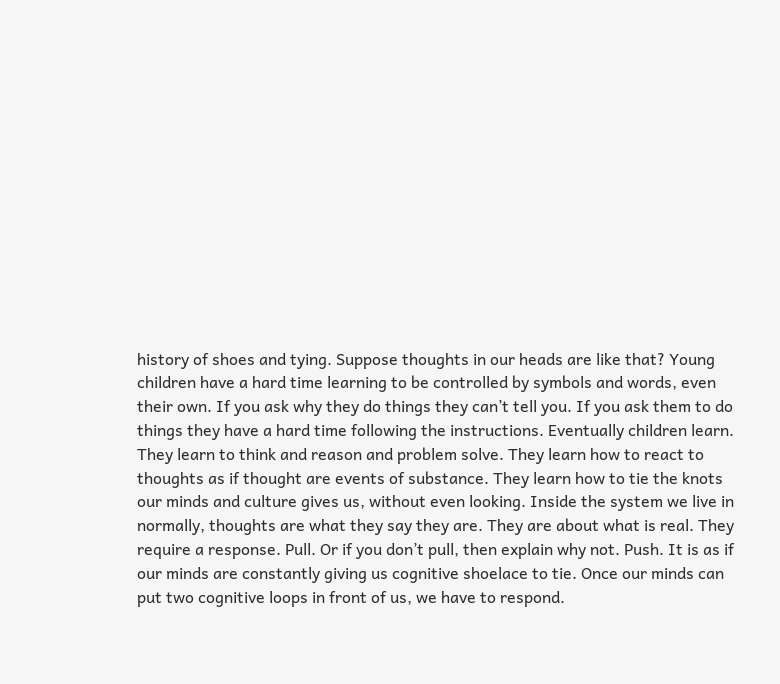history of shoes and tying. Suppose thoughts in our heads are like that? Young children have a hard time learning to be controlled by symbols and words, even their own. If you ask why they do things they can’t tell you. If you ask them to do things they have a hard time following the instructions. Eventually children learn. They learn to think and reason and problem solve. They learn how to react to thoughts as if thought are events of substance. They learn how to tie the knots our minds and culture gives us, without even looking. Inside the system we live in normally, thoughts are what they say they are. They are about what is real. They require a response. Pull. Or if you don’t pull, then explain why not. Push. It is as if our minds are constantly giving us cognitive shoelace to tie. Once our minds can put two cognitive loops in front of us, we have to respond.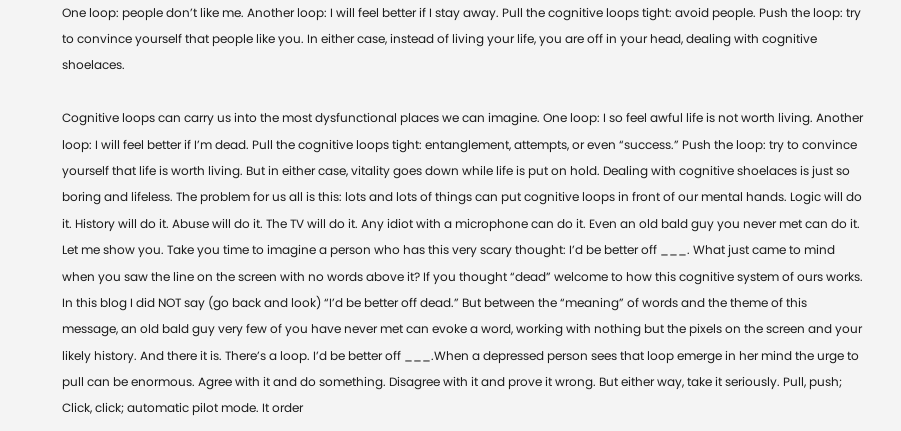One loop: people don’t like me. Another loop: I will feel better if I stay away. Pull the cognitive loops tight: avoid people. Push the loop: try to convince yourself that people like you. In either case, instead of living your life, you are off in your head, dealing with cognitive shoelaces.

Cognitive loops can carry us into the most dysfunctional places we can imagine. One loop: I so feel awful life is not worth living. Another loop: I will feel better if I’m dead. Pull the cognitive loops tight: entanglement, attempts, or even “success.” Push the loop: try to convince yourself that life is worth living. But in either case, vitality goes down while life is put on hold. Dealing with cognitive shoelaces is just so boring and lifeless. The problem for us all is this: lots and lots of things can put cognitive loops in front of our mental hands. Logic will do it. History will do it. Abuse will do it. The TV will do it. Any idiot with a microphone can do it. Even an old bald guy you never met can do it. Let me show you. Take you time to imagine a person who has this very scary thought: I’d be better off ___. What just came to mind when you saw the line on the screen with no words above it? If you thought “dead” welcome to how this cognitive system of ours works. In this blog I did NOT say (go back and look) “I’d be better off dead.” But between the “meaning” of words and the theme of this message, an old bald guy very few of you have never met can evoke a word, working with nothing but the pixels on the screen and your likely history. And there it is. There’s a loop. I’d be better off ___.When a depressed person sees that loop emerge in her mind the urge to pull can be enormous. Agree with it and do something. Disagree with it and prove it wrong. But either way, take it seriously. Pull, push; Click, click; automatic pilot mode. It order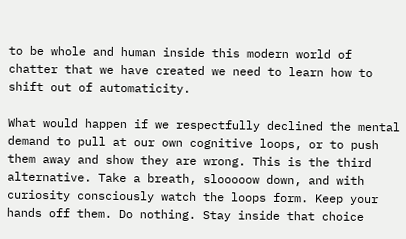to be whole and human inside this modern world of chatter that we have created we need to learn how to shift out of automaticity.

What would happen if we respectfully declined the mental demand to pull at our own cognitive loops, or to push them away and show they are wrong. This is the third alternative. Take a breath, slooooow down, and with curiosity consciously watch the loops form. Keep your hands off them. Do nothing. Stay inside that choice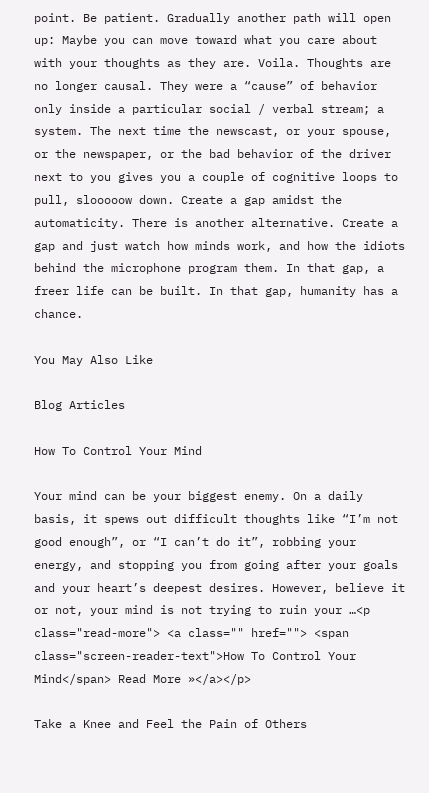point. Be patient. Gradually another path will open up: Maybe you can move toward what you care about with your thoughts as they are. Voila. Thoughts are no longer causal. They were a “cause” of behavior only inside a particular social / verbal stream; a system. The next time the newscast, or your spouse, or the newspaper, or the bad behavior of the driver next to you gives you a couple of cognitive loops to pull, slooooow down. Create a gap amidst the automaticity. There is another alternative. Create a gap and just watch how minds work, and how the idiots behind the microphone program them. In that gap, a freer life can be built. In that gap, humanity has a chance.

You May Also Like

Blog Articles

How To Control Your Mind

Your mind can be your biggest enemy. On a daily basis, it spews out difficult thoughts like “I’m not good enough”, or “I can’t do it”, robbing your energy, and stopping you from going after your goals and your heart’s deepest desires. However, believe it or not, your mind is not trying to ruin your …<p class="read-more"> <a class="" href=""> <span class="screen-reader-text">How To Control Your Mind</span> Read More »</a></p>

Take a Knee and Feel the Pain of Others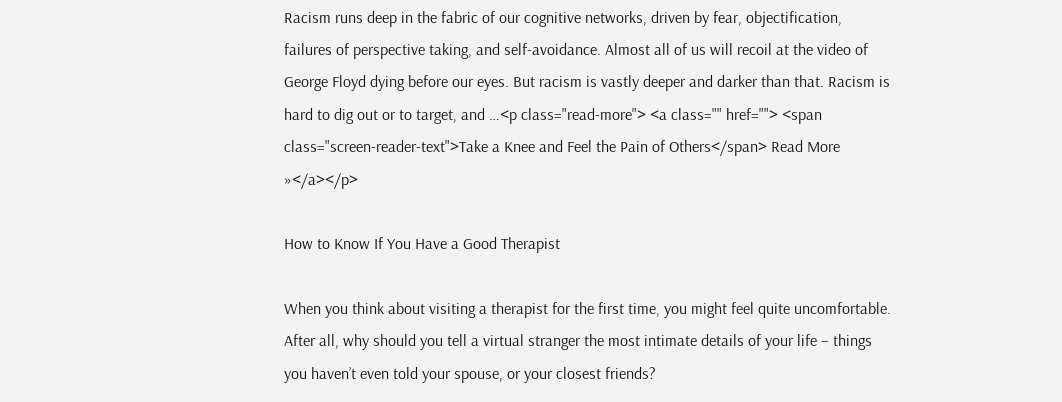Racism runs deep in the fabric of our cognitive networks, driven by fear, objectification, failures of perspective taking, and self-avoidance. Almost all of us will recoil at the video of George Floyd dying before our eyes. But racism is vastly deeper and darker than that. Racism is hard to dig out or to target, and …<p class="read-more"> <a class="" href=""> <span class="screen-reader-text">Take a Knee and Feel the Pain of Others</span> Read More »</a></p>

How to Know If You Have a Good Therapist

When you think about visiting a therapist for the first time, you might feel quite uncomfortable. After all, why should you tell a virtual stranger the most intimate details of your life – things you haven’t even told your spouse, or your closest friends?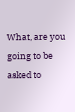What, are you going to be asked to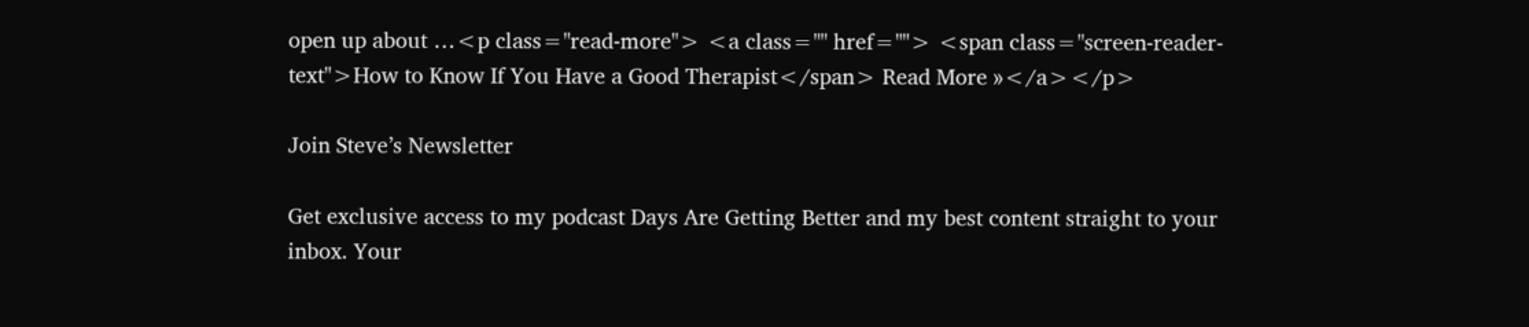open up about …<p class="read-more"> <a class="" href=""> <span class="screen-reader-text">How to Know If You Have a Good Therapist</span> Read More »</a></p>

Join Steve’s Newsletter

Get exclusive access to my podcast Days Are Getting Better and my best content straight to your inbox. Your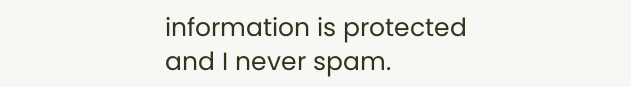information is protected and I never spam.